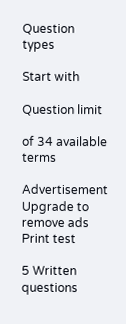Question types

Start with

Question limit

of 34 available terms

Advertisement Upgrade to remove ads
Print test

5 Written questions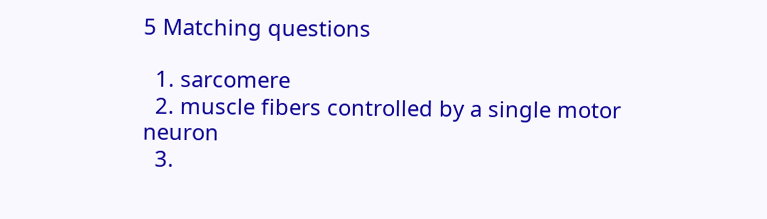5 Matching questions

  1. sarcomere
  2. muscle fibers controlled by a single motor neuron
  3.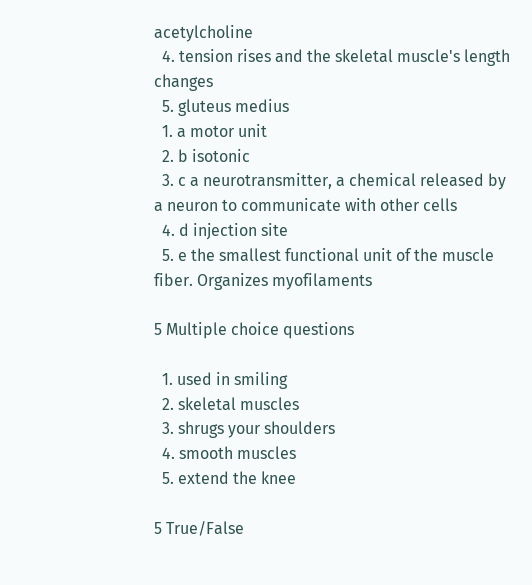acetylcholine
  4. tension rises and the skeletal muscle's length changes
  5. gluteus medius
  1. a motor unit
  2. b isotonic
  3. c a neurotransmitter, a chemical released by a neuron to communicate with other cells
  4. d injection site
  5. e the smallest functional unit of the muscle fiber. Organizes myofilaments

5 Multiple choice questions

  1. used in smiling
  2. skeletal muscles
  3. shrugs your shoulders
  4. smooth muscles
  5. extend the knee

5 True/False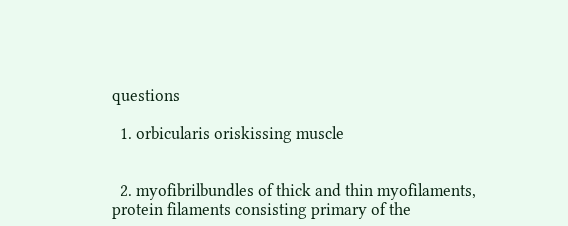questions

  1. orbicularis oriskissing muscle


  2. myofibrilbundles of thick and thin myofilaments, protein filaments consisting primary of the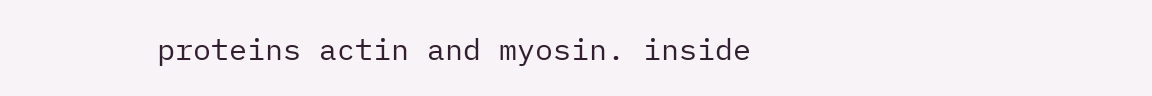proteins actin and myosin. inside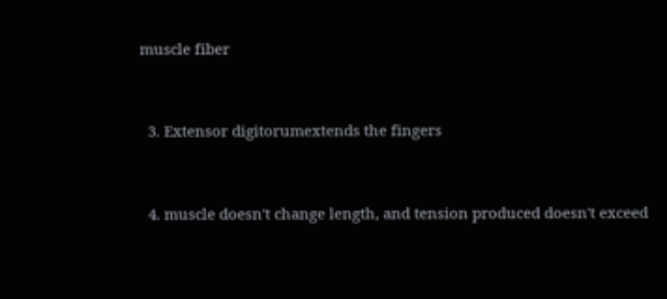muscle fiber


  3. Extensor digitorumextends the fingers


  4. muscle doesn't change length, and tension produced doesn't exceed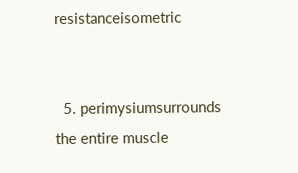resistanceisometric


  5. perimysiumsurrounds the entire muscle